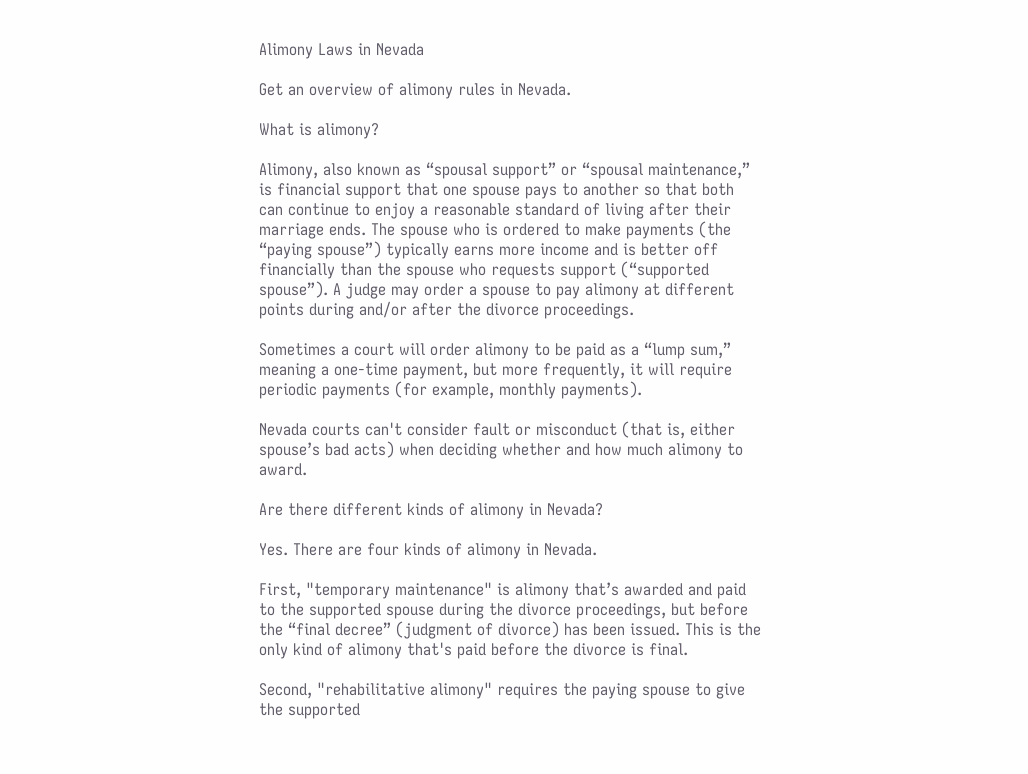Alimony Laws in Nevada

Get an overview of alimony rules in Nevada.

What is alimony?

Alimony, also known as “spousal support” or “spousal maintenance,” is financial support that one spouse pays to another so that both can continue to enjoy a reasonable standard of living after their marriage ends. The spouse who is ordered to make payments (the “paying spouse”) typically earns more income and is better off financially than the spouse who requests support (“supported spouse”). A judge may order a spouse to pay alimony at different points during and/or after the divorce proceedings.

Sometimes a court will order alimony to be paid as a “lump sum,” meaning a one-time payment, but more frequently, it will require periodic payments (for example, monthly payments).

Nevada courts can't consider fault or misconduct (that is, either spouse’s bad acts) when deciding whether and how much alimony to award.

Are there different kinds of alimony in Nevada?

Yes. There are four kinds of alimony in Nevada.

First, "temporary maintenance" is alimony that’s awarded and paid to the supported spouse during the divorce proceedings, but before the “final decree” (judgment of divorce) has been issued. This is the only kind of alimony that's paid before the divorce is final.

Second, "rehabilitative alimony" requires the paying spouse to give the supported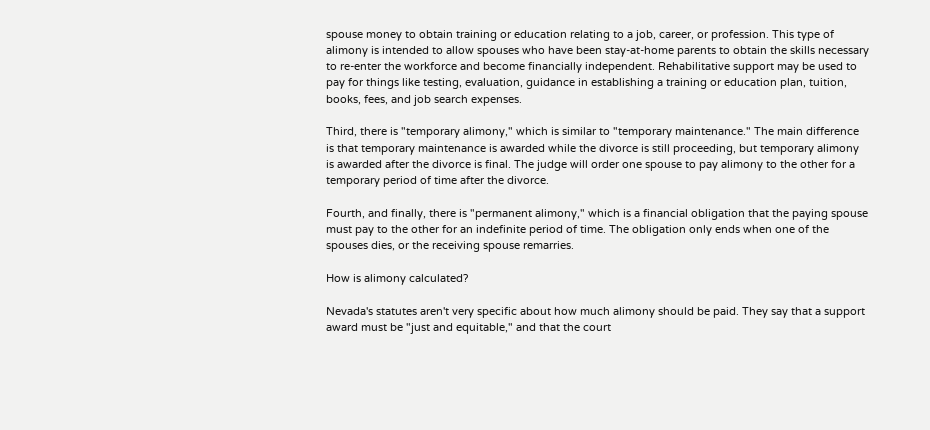spouse money to obtain training or education relating to a job, career, or profession. This type of alimony is intended to allow spouses who have been stay-at-home parents to obtain the skills necessary to re-enter the workforce and become financially independent. Rehabilitative support may be used to pay for things like testing, evaluation, guidance in establishing a training or education plan, tuition, books, fees, and job search expenses.

Third, there is "temporary alimony," which is similar to "temporary maintenance." The main difference is that temporary maintenance is awarded while the divorce is still proceeding, but temporary alimony is awarded after the divorce is final. The judge will order one spouse to pay alimony to the other for a temporary period of time after the divorce.

Fourth, and finally, there is "permanent alimony," which is a financial obligation that the paying spouse must pay to the other for an indefinite period of time. The obligation only ends when one of the spouses dies, or the receiving spouse remarries.

How is alimony calculated?

Nevada's statutes aren't very specific about how much alimony should be paid. They say that a support award must be "just and equitable," and that the court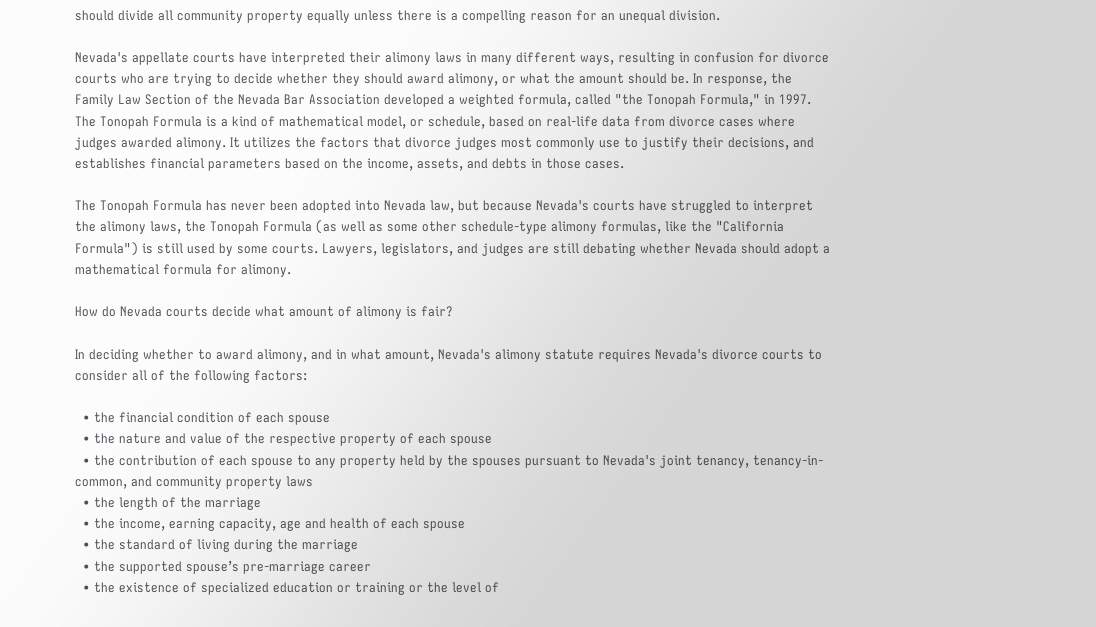should divide all community property equally unless there is a compelling reason for an unequal division.

Nevada's appellate courts have interpreted their alimony laws in many different ways, resulting in confusion for divorce courts who are trying to decide whether they should award alimony, or what the amount should be. In response, the Family Law Section of the Nevada Bar Association developed a weighted formula, called "the Tonopah Formula," in 1997. The Tonopah Formula is a kind of mathematical model, or schedule, based on real-life data from divorce cases where judges awarded alimony. It utilizes the factors that divorce judges most commonly use to justify their decisions, and establishes financial parameters based on the income, assets, and debts in those cases.

The Tonopah Formula has never been adopted into Nevada law, but because Nevada's courts have struggled to interpret the alimony laws, the Tonopah Formula (as well as some other schedule-type alimony formulas, like the "California Formula") is still used by some courts. Lawyers, legislators, and judges are still debating whether Nevada should adopt a mathematical formula for alimony.

How do Nevada courts decide what amount of alimony is fair?

In deciding whether to award alimony, and in what amount, Nevada's alimony statute requires Nevada's divorce courts to consider all of the following factors:

  • the financial condition of each spouse
  • the nature and value of the respective property of each spouse
  • the contribution of each spouse to any property held by the spouses pursuant to Nevada's joint tenancy, tenancy-in-common, and community property laws
  • the length of the marriage
  • the income, earning capacity, age and health of each spouse
  • the standard of living during the marriage
  • the supported spouse’s pre-marriage career
  • the existence of specialized education or training or the level of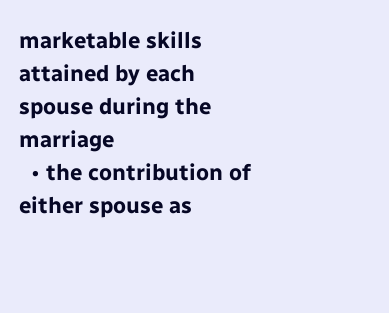marketable skills attained by each spouse during the marriage
  • the contribution of either spouse as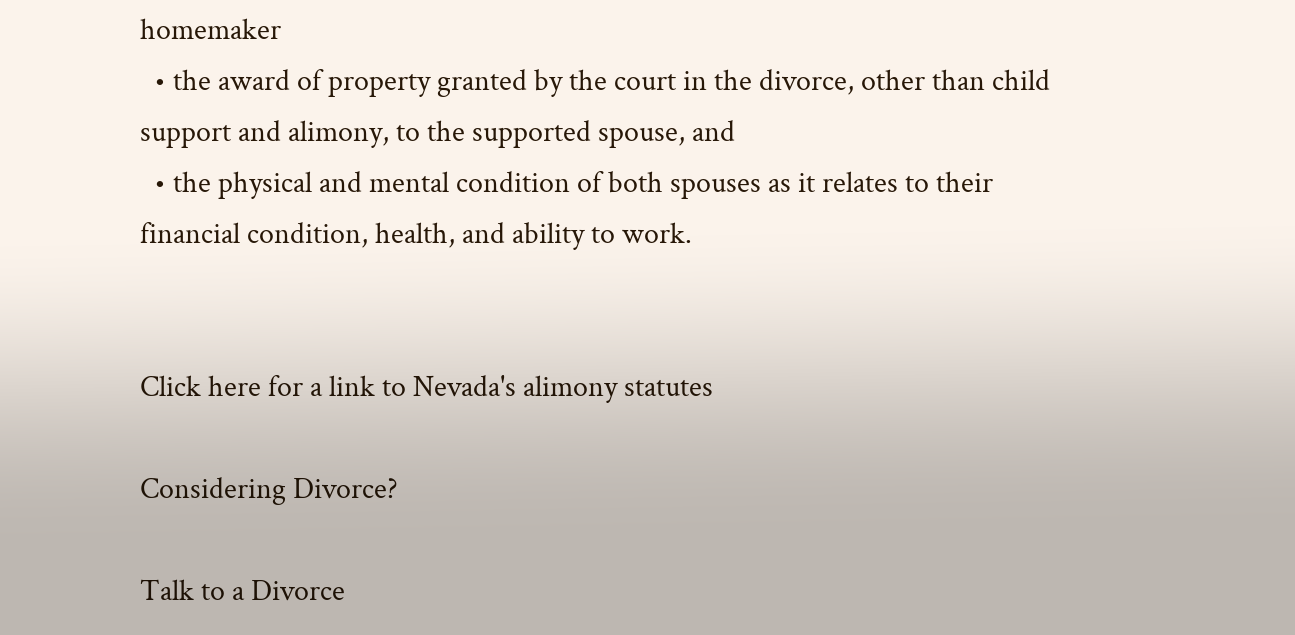homemaker
  • the award of property granted by the court in the divorce, other than child support and alimony, to the supported spouse, and
  • the physical and mental condition of both spouses as it relates to their financial condition, health, and ability to work.


Click here for a link to Nevada's alimony statutes

Considering Divorce?

Talk to a Divorce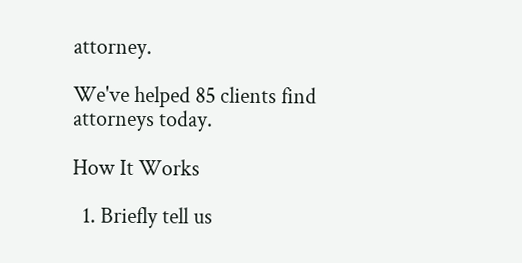attorney.

We've helped 85 clients find attorneys today.

How It Works

  1. Briefly tell us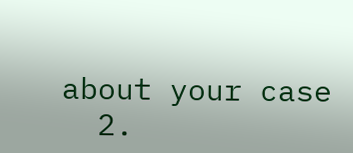about your case
  2.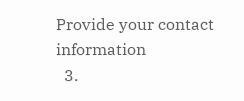Provide your contact information
  3.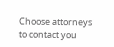Choose attorneys to contact you